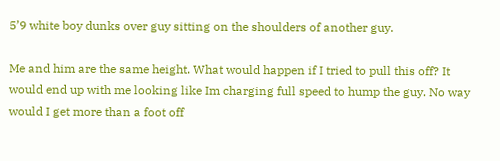5’9 white boy dunks over guy sitting on the shoulders of another guy.

Me and him are the same height. What would happen if I tried to pull this off? It would end up with me looking like Im charging full speed to hump the guy. No way would I get more than a foot off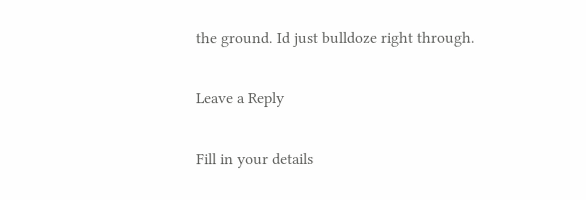the ground. Id just bulldoze right through.

Leave a Reply

Fill in your details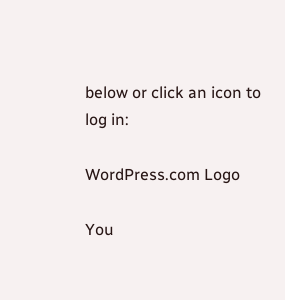below or click an icon to log in:

WordPress.com Logo

You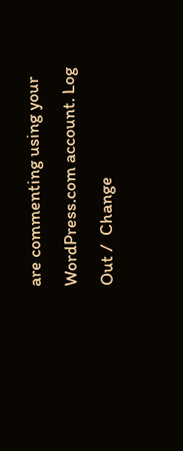are commenting using your WordPress.com account. Log Out /  Change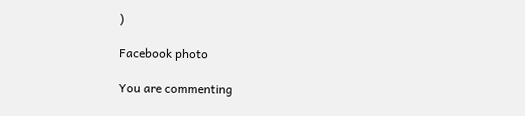)

Facebook photo

You are commenting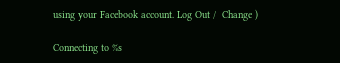using your Facebook account. Log Out /  Change )

Connecting to %s